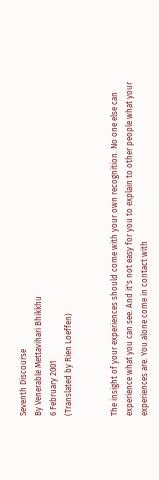Seventh Discourse
By Venerable Mettavihari Bhikkhu
6 February 2001
(Translated by Rien Loeffen)


The insight of your experiences should come with your own recognition. No one else can experience what you can see. And it's not easy for you to explain to other people what your experiences are. You alone come in contact with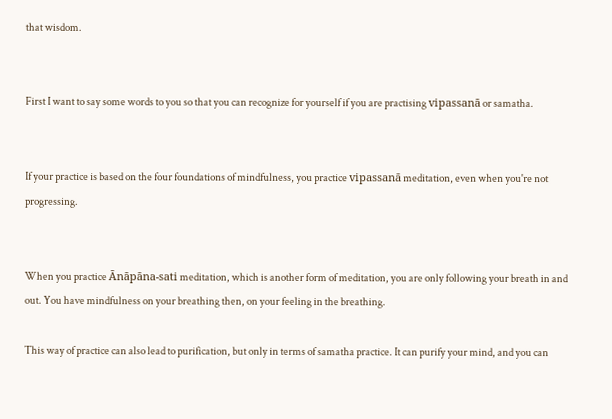that wisdom.


First I want to say some words to you so that you can recognize for yourself if you are practising vipassanā or samatha.


If your practice is based on the four foundations of mindfulness, you practice vipassanā meditation, even when you're not progressing.


When you practice Ānāpāna-sati meditation, which is another form of meditation, you are only following your breath in and out. You have mindfulness on your breathing then, on your feeling in the breathing.

This way of practice can also lead to purification, but only in terms of samatha practice. It can purify your mind, and you can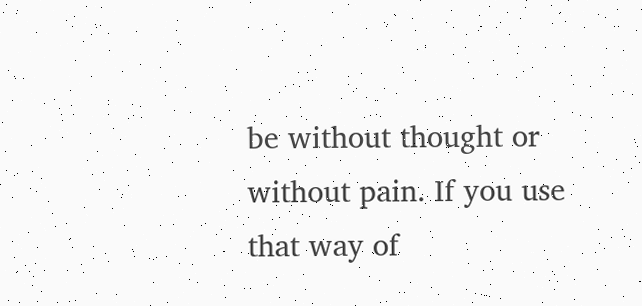be without thought or without pain. If you use that way of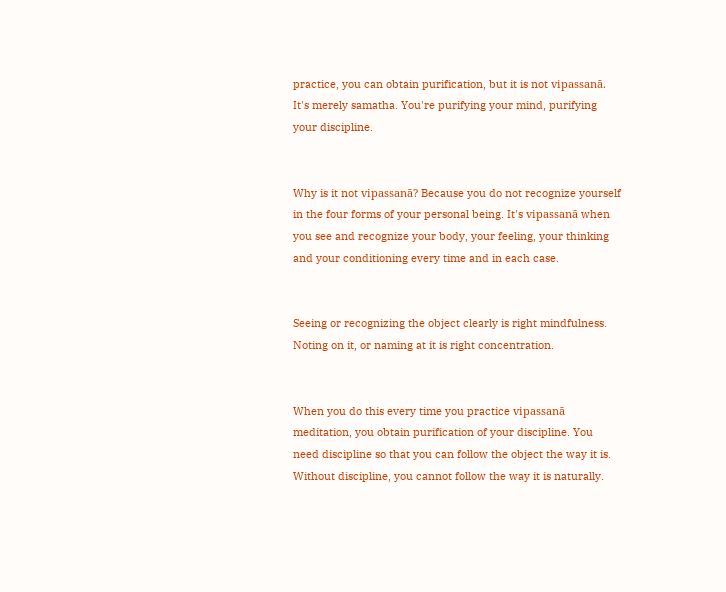practice, you can obtain purification, but it is not vipassanā. It's merely samatha. You're purifying your mind, purifying your discipline.


Why is it not vipassanā? Because you do not recognize yourself in the four forms of your personal being. It's vipassanā when you see and recognize your body, your feeling, your thinking and your conditioning every time and in each case.


Seeing or recognizing the object clearly is right mindfulness. Noting on it, or naming at it is right concentration.


When you do this every time you practice vipassanā meditation, you obtain purification of your discipline. You need discipline so that you can follow the object the way it is. Without discipline, you cannot follow the way it is naturally.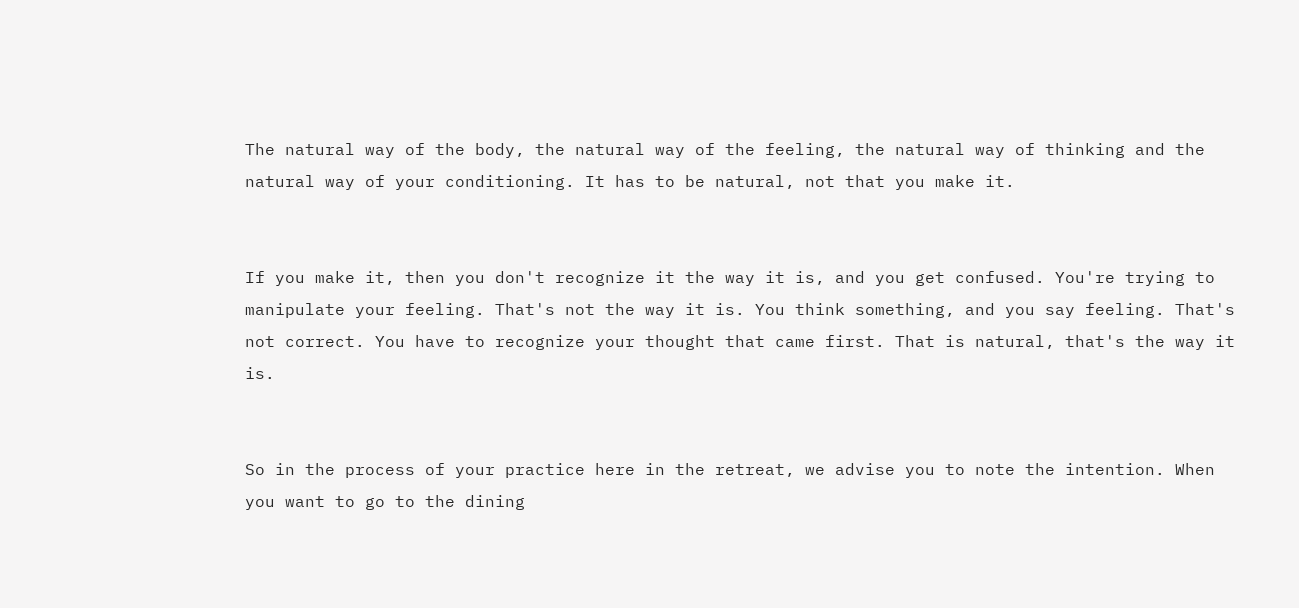The natural way of the body, the natural way of the feeling, the natural way of thinking and the natural way of your conditioning. It has to be natural, not that you make it.


If you make it, then you don't recognize it the way it is, and you get confused. You're trying to manipulate your feeling. That's not the way it is. You think something, and you say feeling. That's not correct. You have to recognize your thought that came first. That is natural, that's the way it is.


So in the process of your practice here in the retreat, we advise you to note the intention. When you want to go to the dining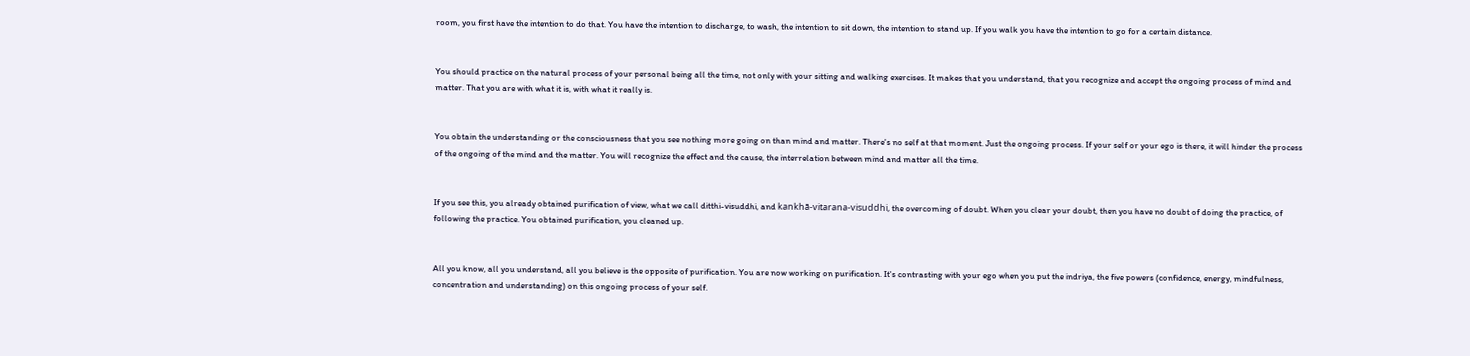room, you first have the intention to do that. You have the intention to discharge, to wash, the intention to sit down, the intention to stand up. If you walk you have the intention to go for a certain distance.


You should practice on the natural process of your personal being all the time, not only with your sitting and walking exercises. It makes that you understand, that you recognize and accept the ongoing process of mind and matter. That you are with what it is, with what it really is.


You obtain the understanding or the consciousness that you see nothing more going on than mind and matter. There's no self at that moment. Just the ongoing process. If your self or your ego is there, it will hinder the process of the ongoing of the mind and the matter. You will recognize the effect and the cause, the interrelation between mind and matter all the time.


If you see this, you already obtained purification of view, what we call ditthi-visuddhi, and kankhā-vitarana-visuddhi, the overcoming of doubt. When you clear your doubt, then you have no doubt of doing the practice, of following the practice. You obtained purification, you cleaned up.


All you know, all you understand, all you believe is the opposite of purification. You are now working on purification. It's contrasting with your ego when you put the indriya, the five powers (confidence, energy, mindfulness, concentration and understanding) on this ongoing process of your self.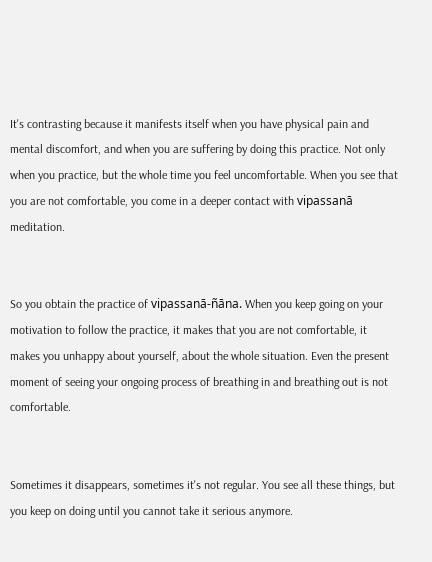It's contrasting because it manifests itself when you have physical pain and mental discomfort, and when you are suffering by doing this practice. Not only when you practice, but the whole time you feel uncomfortable. When you see that you are not comfortable, you come in a deeper contact with vipassanā meditation.


So you obtain the practice of vipassanā-ñāna. When you keep going on your motivation to follow the practice, it makes that you are not comfortable, it makes you unhappy about yourself, about the whole situation. Even the present moment of seeing your ongoing process of breathing in and breathing out is not comfortable.


Sometimes it disappears, sometimes it's not regular. You see all these things, but you keep on doing until you cannot take it serious anymore.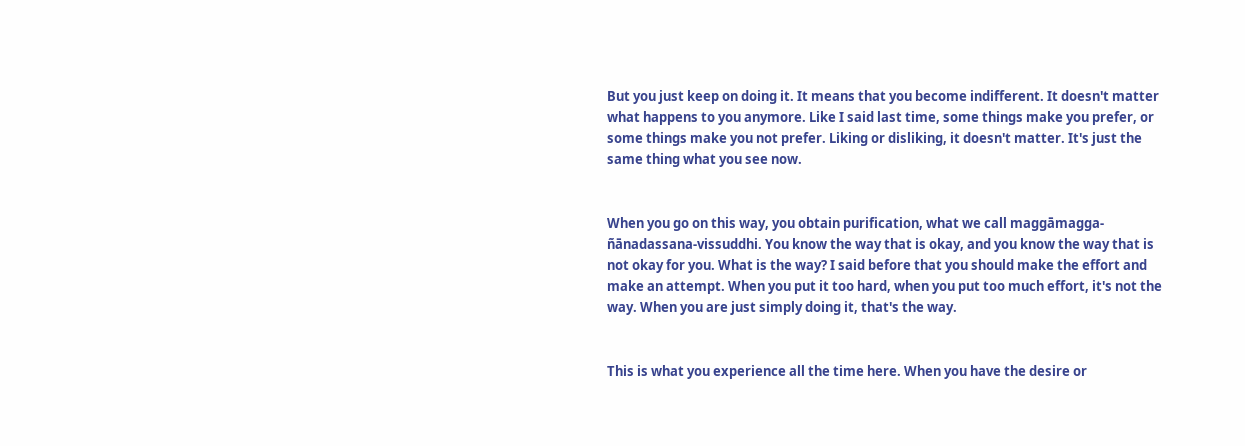But you just keep on doing it. It means that you become indifferent. It doesn't matter what happens to you anymore. Like I said last time, some things make you prefer, or some things make you not prefer. Liking or disliking, it doesn't matter. It's just the same thing what you see now.


When you go on this way, you obtain purification, what we call maggāmagga-ñānadassana-vissuddhi. You know the way that is okay, and you know the way that is not okay for you. What is the way? I said before that you should make the effort and make an attempt. When you put it too hard, when you put too much effort, it's not the way. When you are just simply doing it, that's the way.


This is what you experience all the time here. When you have the desire or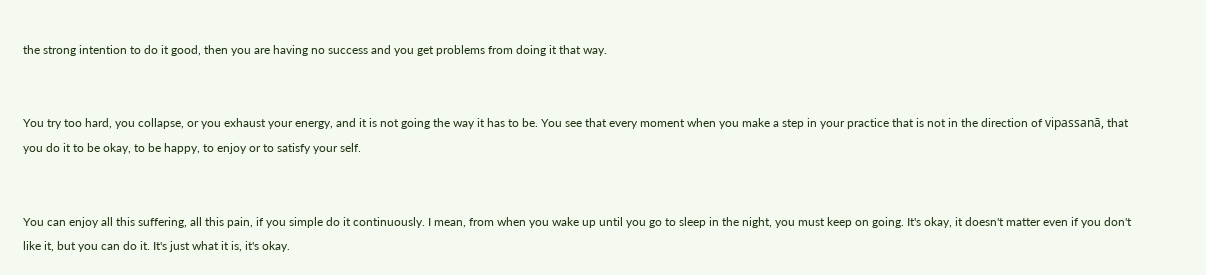the strong intention to do it good, then you are having no success and you get problems from doing it that way.


You try too hard, you collapse, or you exhaust your energy, and it is not going the way it has to be. You see that every moment when you make a step in your practice that is not in the direction of vipassanā, that you do it to be okay, to be happy, to enjoy or to satisfy your self.


You can enjoy all this suffering, all this pain, if you simple do it continuously. I mean, from when you wake up until you go to sleep in the night, you must keep on going. It's okay, it doesn't matter even if you don't like it, but you can do it. It's just what it is, it's okay.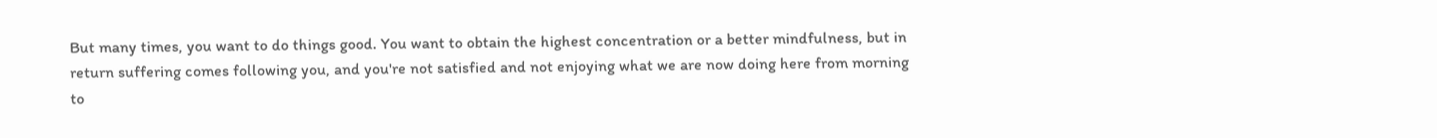But many times, you want to do things good. You want to obtain the highest concentration or a better mindfulness, but in return suffering comes following you, and you're not satisfied and not enjoying what we are now doing here from morning to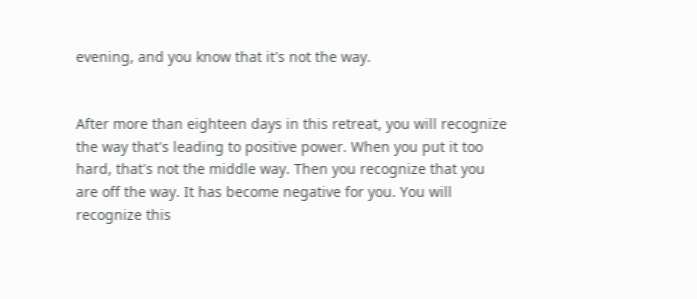evening, and you know that it's not the way.


After more than eighteen days in this retreat, you will recognize the way that's leading to positive power. When you put it too hard, that's not the middle way. Then you recognize that you are off the way. It has become negative for you. You will recognize this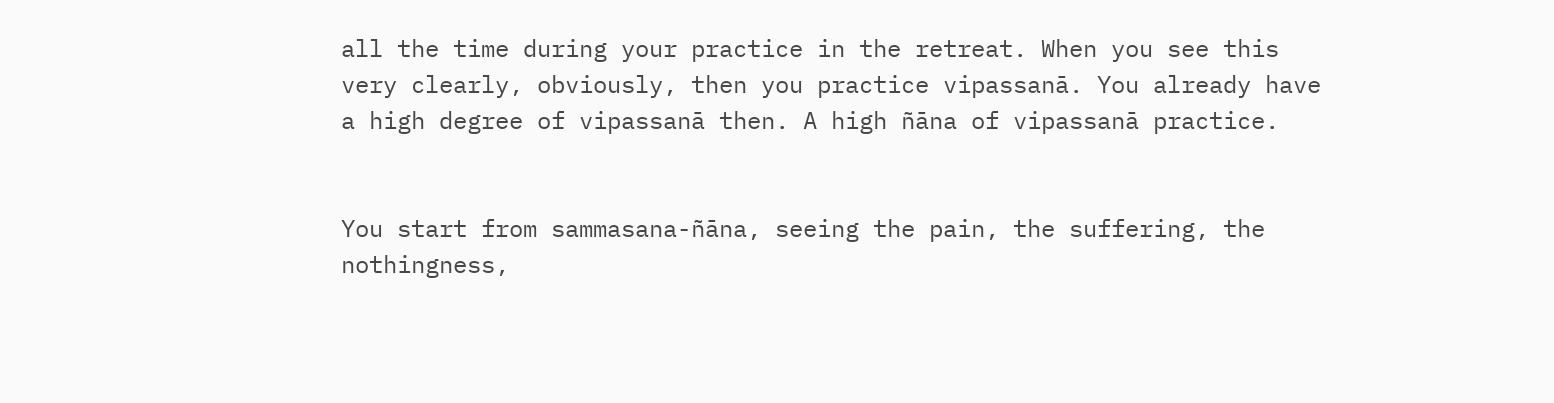all the time during your practice in the retreat. When you see this very clearly, obviously, then you practice vipassanā. You already have a high degree of vipassanā then. A high ñāna of vipassanā practice.


You start from sammasana-ñāna, seeing the pain, the suffering, the nothingness,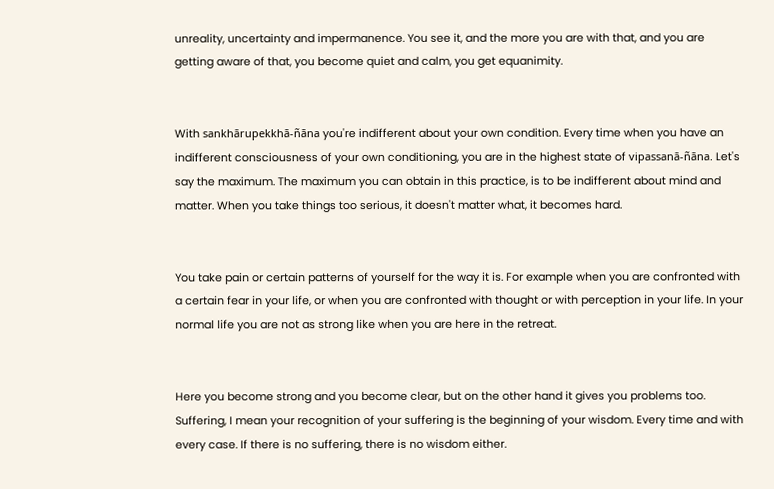unreality, uncertainty and impermanence. You see it, and the more you are with that, and you are getting aware of that, you become quiet and calm, you get equanimity.


With sankhārupekkhā-ñāna you're indifferent about your own condition. Every time when you have an indifferent consciousness of your own conditioning, you are in the highest state of vipassanā-ñāna. Let's say the maximum. The maximum you can obtain in this practice, is to be indifferent about mind and matter. When you take things too serious, it doesn't matter what, it becomes hard.


You take pain or certain patterns of yourself for the way it is. For example when you are confronted with a certain fear in your life, or when you are confronted with thought or with perception in your life. In your normal life you are not as strong like when you are here in the retreat.


Here you become strong and you become clear, but on the other hand it gives you problems too. Suffering, I mean your recognition of your suffering is the beginning of your wisdom. Every time and with every case. If there is no suffering, there is no wisdom either.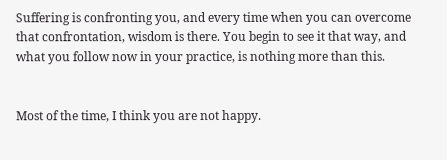Suffering is confronting you, and every time when you can overcome that confrontation, wisdom is there. You begin to see it that way, and what you follow now in your practice, is nothing more than this.


Most of the time, I think you are not happy.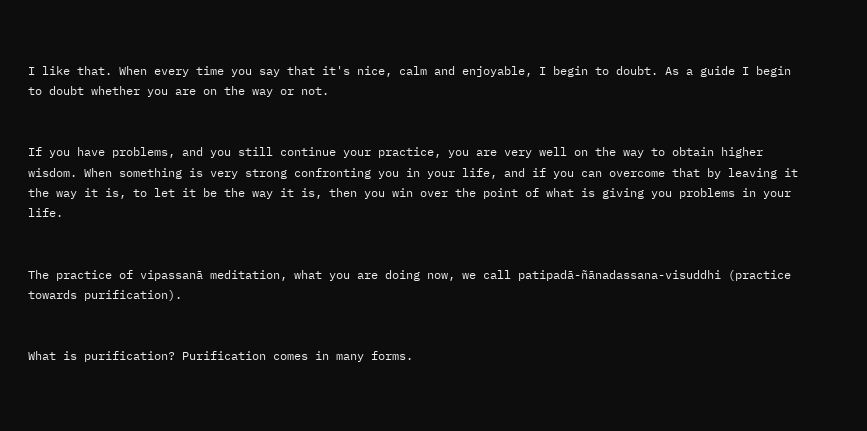I like that. When every time you say that it's nice, calm and enjoyable, I begin to doubt. As a guide I begin to doubt whether you are on the way or not.


If you have problems, and you still continue your practice, you are very well on the way to obtain higher wisdom. When something is very strong confronting you in your life, and if you can overcome that by leaving it the way it is, to let it be the way it is, then you win over the point of what is giving you problems in your life.


The practice of vipassanā meditation, what you are doing now, we call patipadā-ñānadassana-visuddhi (practice towards purification).


What is purification? Purification comes in many forms.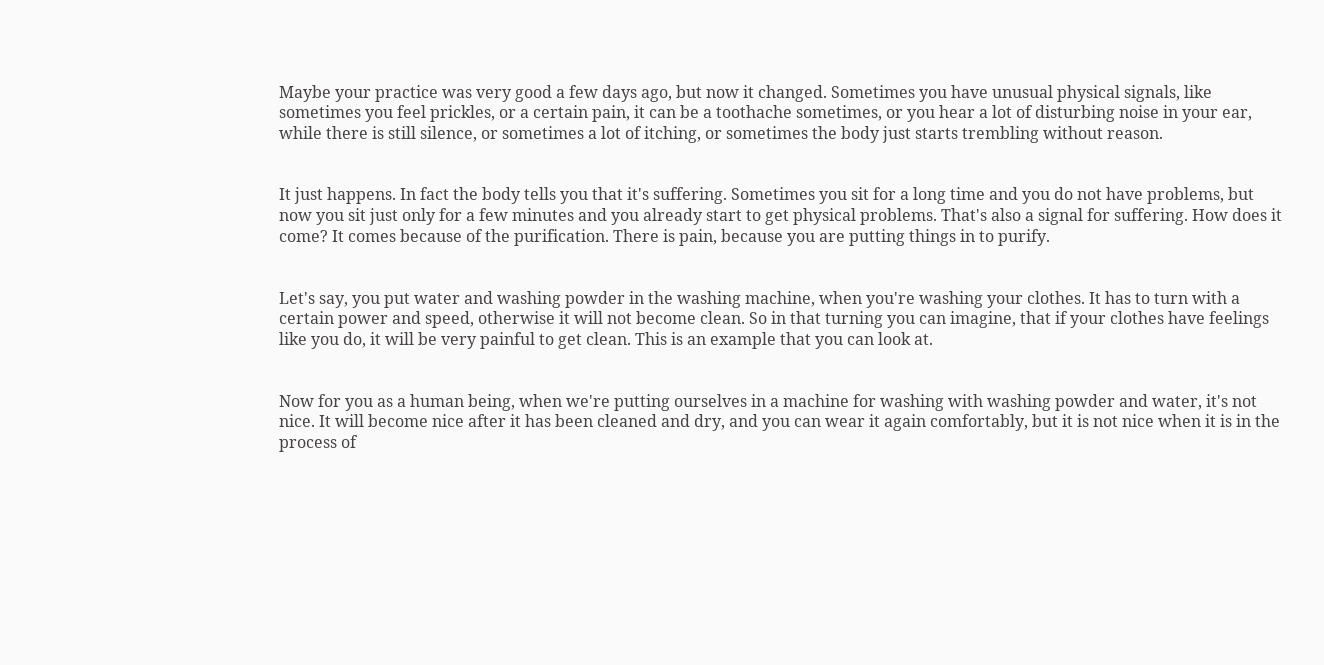Maybe your practice was very good a few days ago, but now it changed. Sometimes you have unusual physical signals, like sometimes you feel prickles, or a certain pain, it can be a toothache sometimes, or you hear a lot of disturbing noise in your ear, while there is still silence, or sometimes a lot of itching, or sometimes the body just starts trembling without reason.


It just happens. In fact the body tells you that it's suffering. Sometimes you sit for a long time and you do not have problems, but now you sit just only for a few minutes and you already start to get physical problems. That's also a signal for suffering. How does it come? It comes because of the purification. There is pain, because you are putting things in to purify.


Let's say, you put water and washing powder in the washing machine, when you're washing your clothes. It has to turn with a certain power and speed, otherwise it will not become clean. So in that turning you can imagine, that if your clothes have feelings like you do, it will be very painful to get clean. This is an example that you can look at.


Now for you as a human being, when we're putting ourselves in a machine for washing with washing powder and water, it's not nice. It will become nice after it has been cleaned and dry, and you can wear it again comfortably, but it is not nice when it is in the process of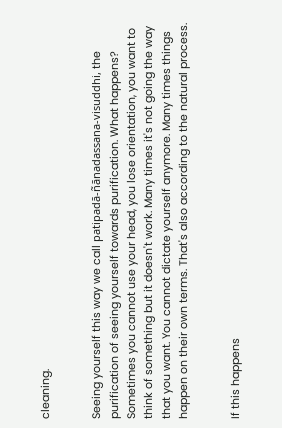cleaning.


Seeing yourself this way we call patipadā-ñānadassana-visuddhi, the purification of seeing yourself towards purification. What happens? Sometimes you cannot use your head, you lose orientation, you want to think of something but it doesn't work. Many times it's not going the way that you want. You cannot dictate yourself anymore. Many times things happen on their own terms. That's also according to the natural process.


If this happens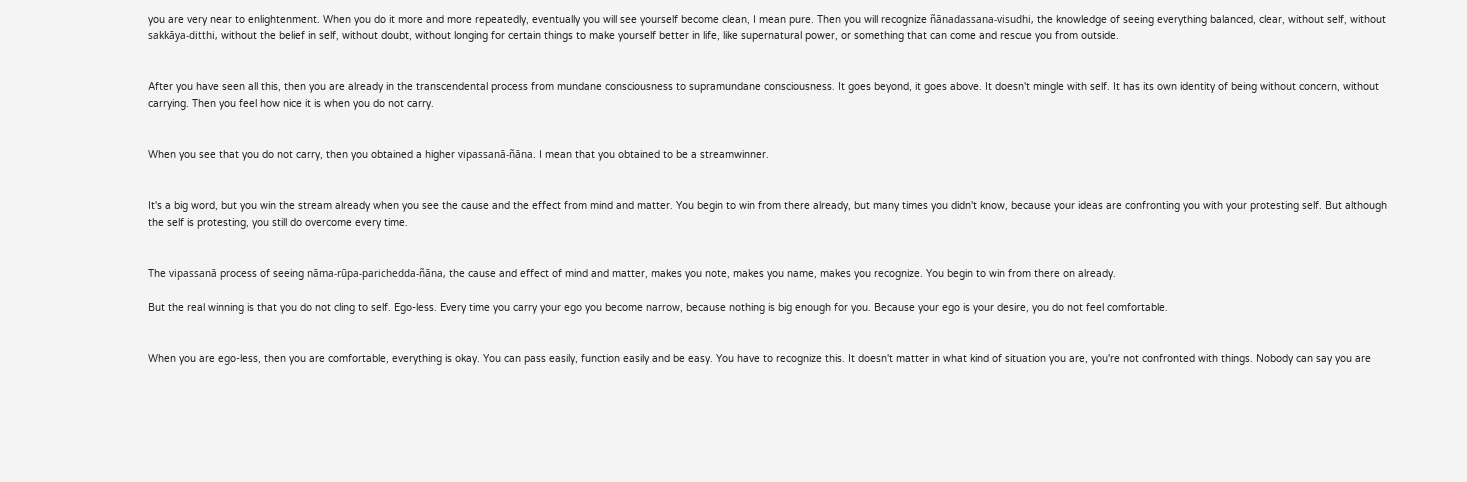you are very near to enlightenment. When you do it more and more repeatedly, eventually you will see yourself become clean, I mean pure. Then you will recognize ñānadassana-visudhi, the knowledge of seeing everything balanced, clear, without self, without sakkāya-ditthi, without the belief in self, without doubt, without longing for certain things to make yourself better in life, like supernatural power, or something that can come and rescue you from outside.


After you have seen all this, then you are already in the transcendental process from mundane consciousness to supramundane consciousness. It goes beyond, it goes above. It doesn't mingle with self. It has its own identity of being without concern, without carrying. Then you feel how nice it is when you do not carry.


When you see that you do not carry, then you obtained a higher vipassanā-ñāna. I mean that you obtained to be a streamwinner.


It's a big word, but you win the stream already when you see the cause and the effect from mind and matter. You begin to win from there already, but many times you didn't know, because your ideas are confronting you with your protesting self. But although the self is protesting, you still do overcome every time.


The vipassanā process of seeing nāma-rūpa-parichedda-ñāna, the cause and effect of mind and matter, makes you note, makes you name, makes you recognize. You begin to win from there on already.

But the real winning is that you do not cling to self. Ego-less. Every time you carry your ego you become narrow, because nothing is big enough for you. Because your ego is your desire, you do not feel comfortable.


When you are ego-less, then you are comfortable, everything is okay. You can pass easily, function easily and be easy. You have to recognize this. It doesn't matter in what kind of situation you are, you're not confronted with things. Nobody can say you are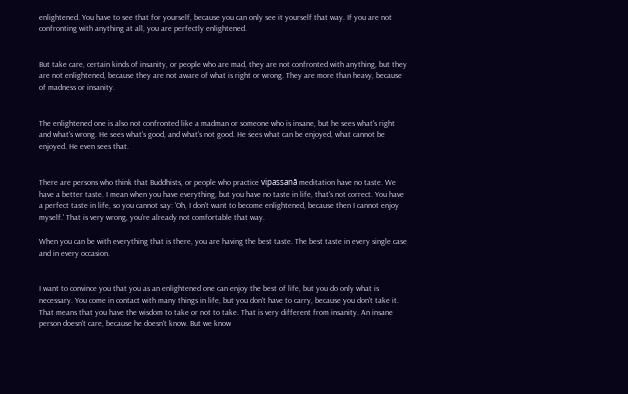enlightened. You have to see that for yourself, because you can only see it yourself that way. If you are not confronting with anything at all, you are perfectly enlightened.


But take care, certain kinds of insanity, or people who are mad, they are not confronted with anything, but they are not enlightened, because they are not aware of what is right or wrong. They are more than heavy, because of madness or insanity.


The enlightened one is also not confronted like a madman or someone who is insane, but he sees what's right and what's wrong. He sees what's good, and what's not good. He sees what can be enjoyed, what cannot be enjoyed. He even sees that.


There are persons who think that Buddhists, or people who practice vipassanā meditation have no taste. We have a better taste. I mean when you have everything, but you have no taste in life, that's not correct. You have a perfect taste in life, so you cannot say: 'Oh, I don't want to become enlightened, because then I cannot enjoy myself.' That is very wrong, you're already not comfortable that way.

When you can be with everything that is there, you are having the best taste. The best taste in every single case and in every occasion.


I want to convince you that you as an enlightened one can enjoy the best of life, but you do only what is necessary. You come in contact with many things in life, but you don't have to carry, because you don't take it. That means that you have the wisdom to take or not to take. That is very different from insanity. An insane person doesn't care, because he doesn't know. But we know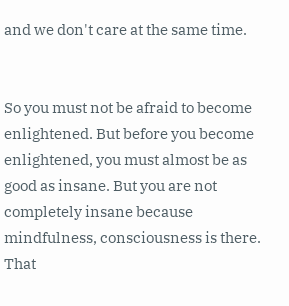and we don't care at the same time.


So you must not be afraid to become enlightened. But before you become enlightened, you must almost be as good as insane. But you are not completely insane because mindfulness, consciousness is there. That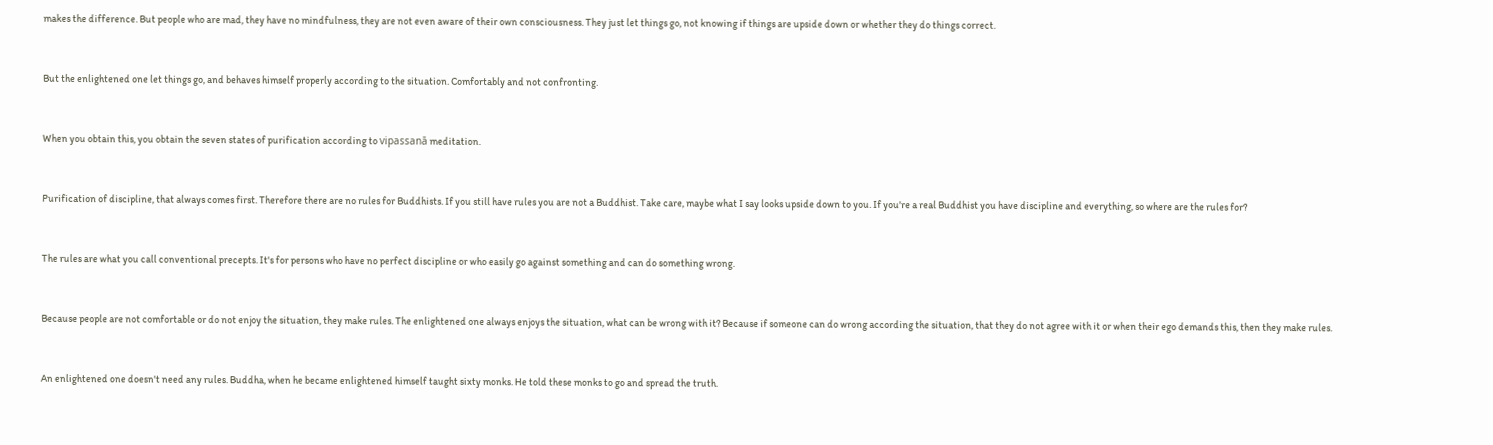makes the difference. But people who are mad, they have no mindfulness, they are not even aware of their own consciousness. They just let things go, not knowing if things are upside down or whether they do things correct.


But the enlightened one let things go, and behaves himself properly according to the situation. Comfortably and not confronting.


When you obtain this, you obtain the seven states of purification according to vipassanā meditation.


Purification of discipline, that always comes first. Therefore there are no rules for Buddhists. If you still have rules you are not a Buddhist. Take care, maybe what I say looks upside down to you. If you're a real Buddhist you have discipline and everything, so where are the rules for?


The rules are what you call conventional precepts. It's for persons who have no perfect discipline or who easily go against something and can do something wrong.


Because people are not comfortable or do not enjoy the situation, they make rules. The enlightened one always enjoys the situation, what can be wrong with it? Because if someone can do wrong according the situation, that they do not agree with it or when their ego demands this, then they make rules.


An enlightened one doesn't need any rules. Buddha, when he became enlightened himself taught sixty monks. He told these monks to go and spread the truth.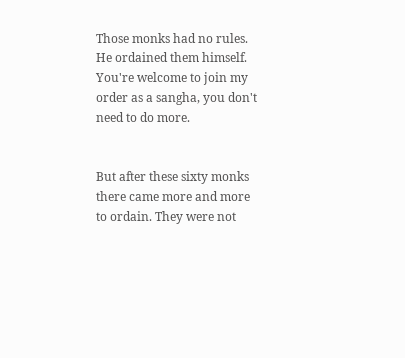Those monks had no rules. He ordained them himself. You're welcome to join my order as a sangha, you don't need to do more.


But after these sixty monks there came more and more to ordain. They were not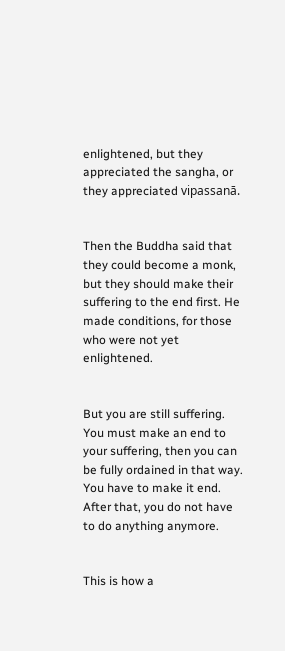enlightened, but they appreciated the sangha, or they appreciated vipassanā.


Then the Buddha said that they could become a monk, but they should make their suffering to the end first. He made conditions, for those who were not yet enlightened.


But you are still suffering. You must make an end to your suffering, then you can be fully ordained in that way. You have to make it end. After that, you do not have to do anything anymore.


This is how a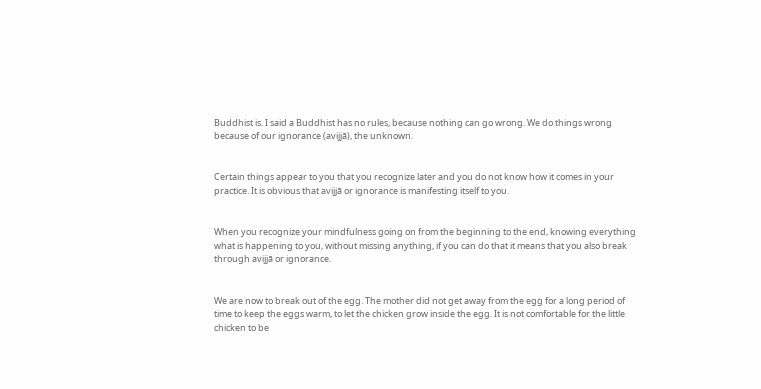Buddhist is. I said a Buddhist has no rules, because nothing can go wrong. We do things wrong because of our ignorance (avijjā), the unknown.


Certain things appear to you that you recognize later and you do not know how it comes in your practice. It is obvious that avijjā or ignorance is manifesting itself to you.


When you recognize your mindfulness going on from the beginning to the end, knowing everything what is happening to you, without missing anything, if you can do that it means that you also break through avijjā or ignorance.


We are now to break out of the egg. The mother did not get away from the egg for a long period of time to keep the eggs warm, to let the chicken grow inside the egg. It is not comfortable for the little chicken to be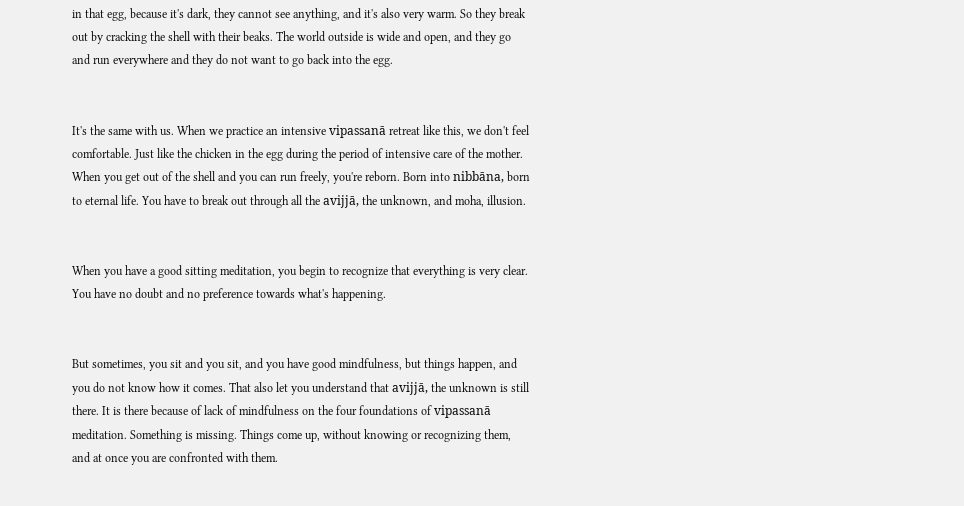in that egg, because it's dark, they cannot see anything, and it's also very warm. So they break out by cracking the shell with their beaks. The world outside is wide and open, and they go and run everywhere and they do not want to go back into the egg.


It's the same with us. When we practice an intensive vipassanā retreat like this, we don't feel comfortable. Just like the chicken in the egg during the period of intensive care of the mother. When you get out of the shell and you can run freely, you're reborn. Born into nibbāna, born to eternal life. You have to break out through all the avijjā, the unknown, and moha, illusion.


When you have a good sitting meditation, you begin to recognize that everything is very clear. You have no doubt and no preference towards what's happening.


But sometimes, you sit and you sit, and you have good mindfulness, but things happen, and you do not know how it comes. That also let you understand that avijjā, the unknown is still there. It is there because of lack of mindfulness on the four foundations of vipassanā meditation. Something is missing. Things come up, without knowing or recognizing them, and at once you are confronted with them.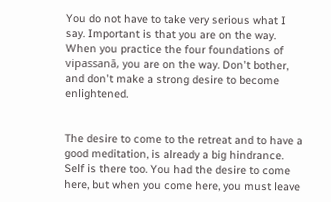You do not have to take very serious what I say. Important is that you are on the way. When you practice the four foundations of vipassanā, you are on the way. Don't bother, and don't make a strong desire to become enlightened.


The desire to come to the retreat and to have a good meditation, is already a big hindrance. Self is there too. You had the desire to come here, but when you come here, you must leave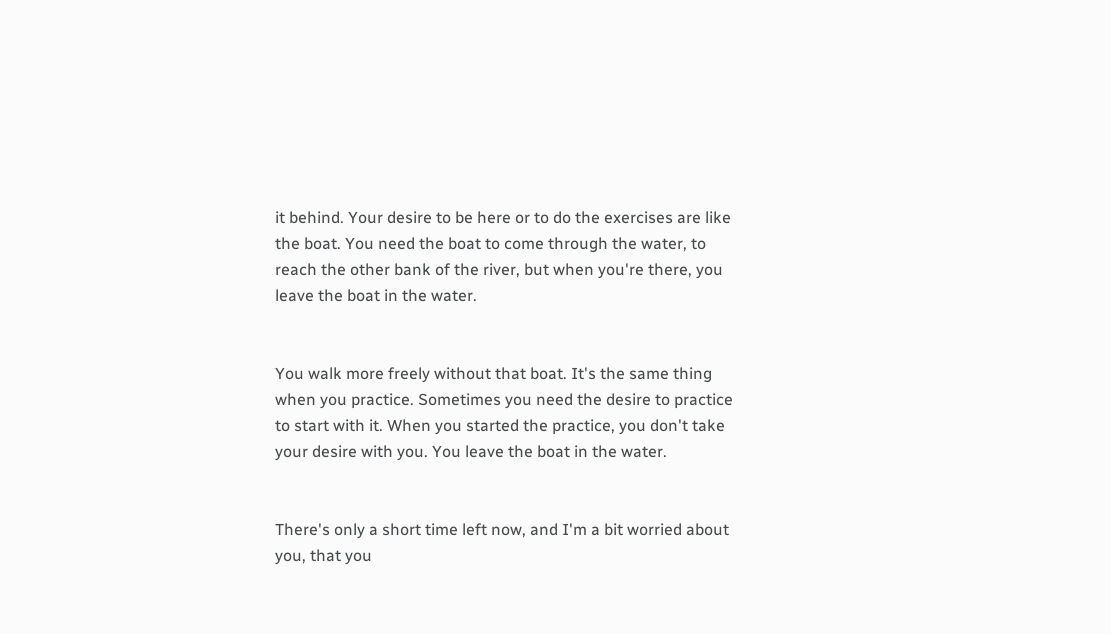it behind. Your desire to be here or to do the exercises are like the boat. You need the boat to come through the water, to reach the other bank of the river, but when you're there, you leave the boat in the water.


You walk more freely without that boat. It's the same thing when you practice. Sometimes you need the desire to practice to start with it. When you started the practice, you don't take your desire with you. You leave the boat in the water.


There's only a short time left now, and I'm a bit worried about you, that you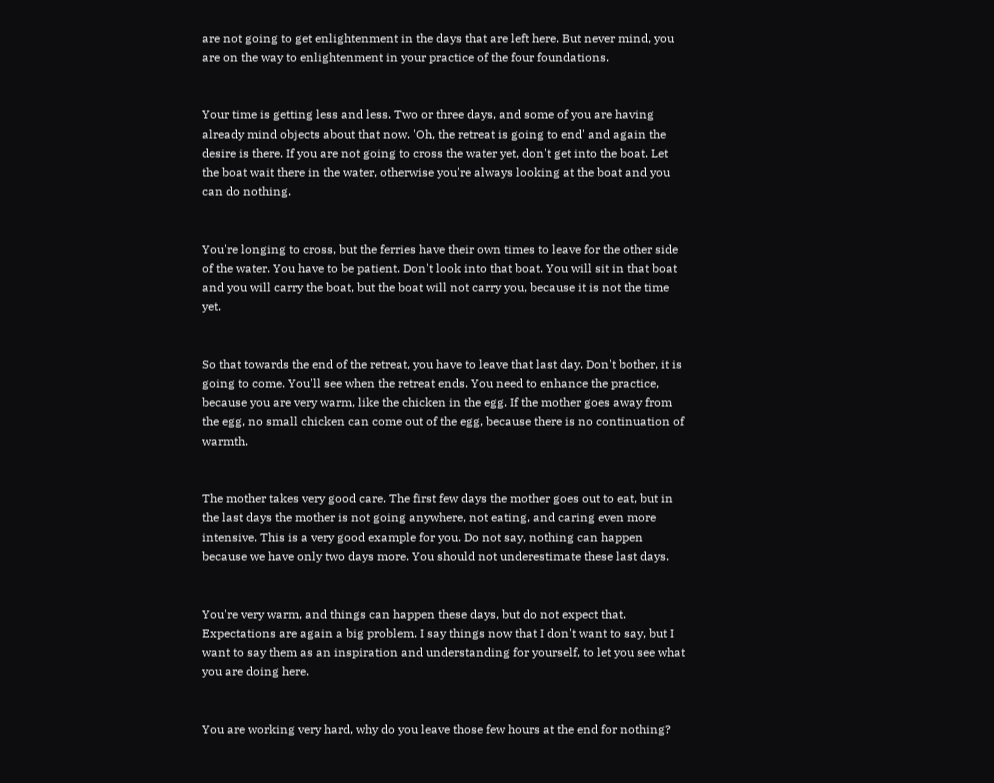are not going to get enlightenment in the days that are left here. But never mind, you are on the way to enlightenment in your practice of the four foundations.


Your time is getting less and less. Two or three days, and some of you are having already mind objects about that now. 'Oh, the retreat is going to end' and again the desire is there. If you are not going to cross the water yet, don't get into the boat. Let the boat wait there in the water, otherwise you're always looking at the boat and you can do nothing.


You're longing to cross, but the ferries have their own times to leave for the other side of the water. You have to be patient. Don't look into that boat. You will sit in that boat and you will carry the boat, but the boat will not carry you, because it is not the time yet.


So that towards the end of the retreat, you have to leave that last day. Don't bother, it is going to come. You'll see when the retreat ends. You need to enhance the practice, because you are very warm, like the chicken in the egg. If the mother goes away from the egg, no small chicken can come out of the egg, because there is no continuation of warmth.


The mother takes very good care. The first few days the mother goes out to eat, but in the last days the mother is not going anywhere, not eating, and caring even more intensive. This is a very good example for you. Do not say, nothing can happen because we have only two days more. You should not underestimate these last days.


You're very warm, and things can happen these days, but do not expect that. Expectations are again a big problem. I say things now that I don't want to say, but I want to say them as an inspiration and understanding for yourself, to let you see what you are doing here.


You are working very hard, why do you leave those few hours at the end for nothing?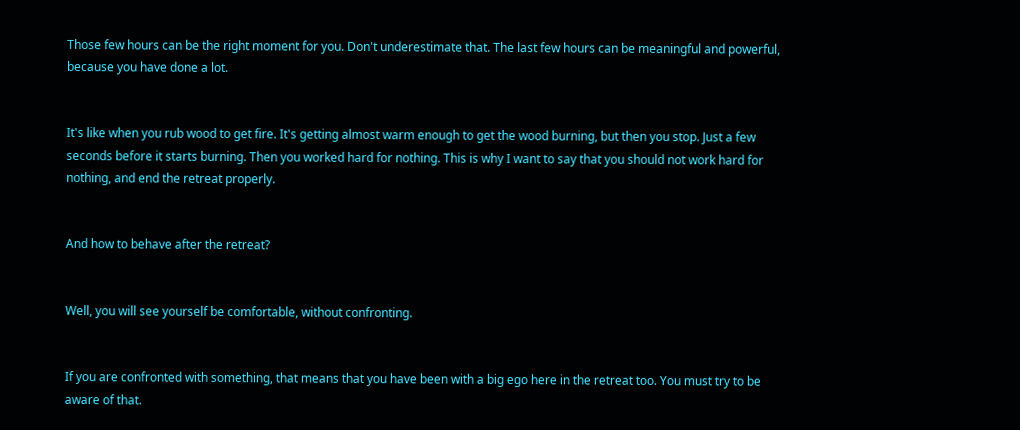Those few hours can be the right moment for you. Don't underestimate that. The last few hours can be meaningful and powerful, because you have done a lot.


It's like when you rub wood to get fire. It's getting almost warm enough to get the wood burning, but then you stop. Just a few seconds before it starts burning. Then you worked hard for nothing. This is why I want to say that you should not work hard for nothing, and end the retreat properly.


And how to behave after the retreat?


Well, you will see yourself be comfortable, without confronting.


If you are confronted with something, that means that you have been with a big ego here in the retreat too. You must try to be aware of that.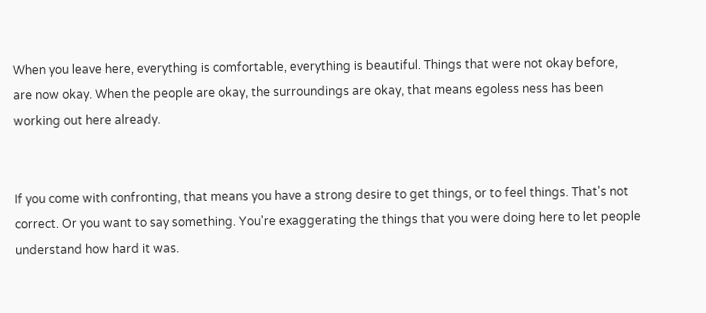When you leave here, everything is comfortable, everything is beautiful. Things that were not okay before, are now okay. When the people are okay, the surroundings are okay, that means egoless ness has been working out here already.


If you come with confronting, that means you have a strong desire to get things, or to feel things. That's not correct. Or you want to say something. You're exaggerating the things that you were doing here to let people understand how hard it was.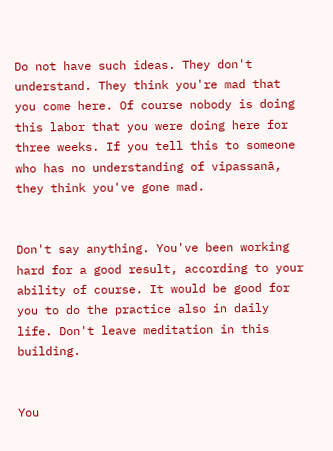Do not have such ideas. They don't understand. They think you're mad that you come here. Of course nobody is doing this labor that you were doing here for three weeks. If you tell this to someone who has no understanding of vipassanā, they think you've gone mad.


Don't say anything. You've been working hard for a good result, according to your ability of course. It would be good for you to do the practice also in daily life. Don't leave meditation in this building.


You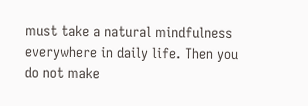must take a natural mindfulness everywhere in daily life. Then you do not make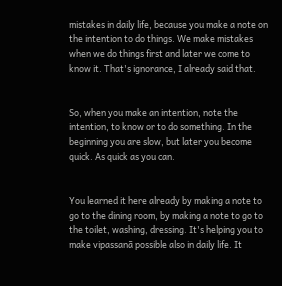mistakes in daily life, because you make a note on the intention to do things. We make mistakes when we do things first and later we come to know it. That's ignorance, I already said that.


So, when you make an intention, note the intention, to know or to do something. In the beginning you are slow, but later you become quick. As quick as you can.


You learned it here already by making a note to go to the dining room, by making a note to go to the toilet, washing, dressing. It's helping you to make vipassanā possible also in daily life. It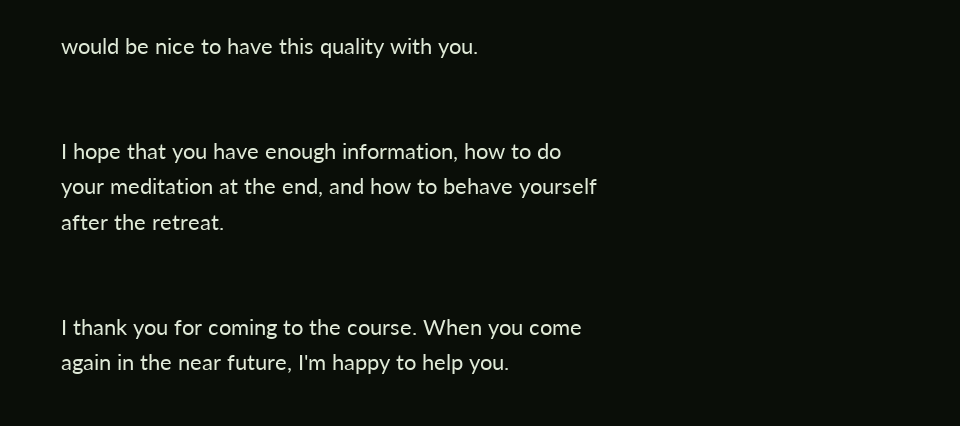would be nice to have this quality with you.


I hope that you have enough information, how to do your meditation at the end, and how to behave yourself after the retreat.


I thank you for coming to the course. When you come again in the near future, I'm happy to help you.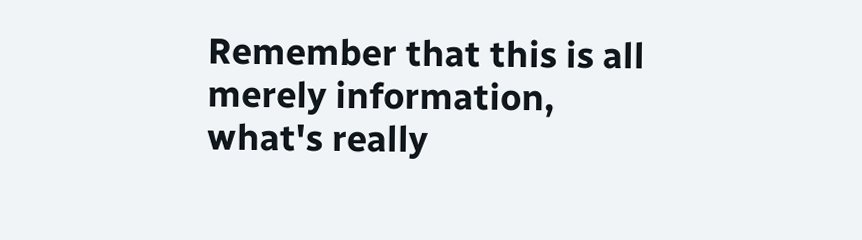Remember that this is all merely information, what's really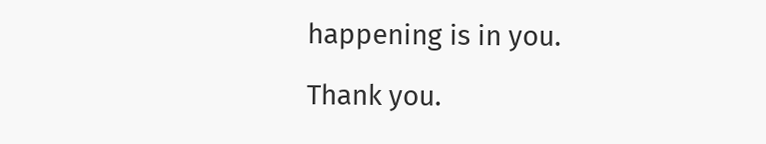happening is in you.

Thank you.